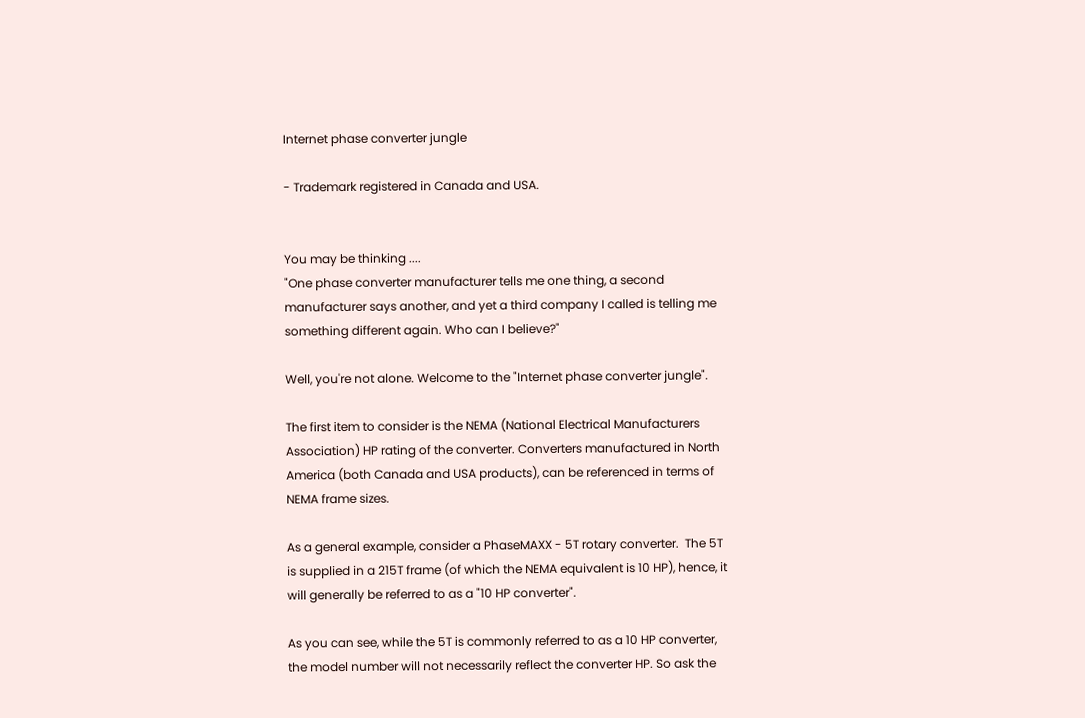Internet phase converter jungle

- Trademark registered in Canada and USA.


You may be thinking ....
"One phase converter manufacturer tells me one thing, a second manufacturer says another, and yet a third company I called is telling me something different again. Who can I believe?"

Well, you're not alone. Welcome to the "Internet phase converter jungle".

The first item to consider is the NEMA (National Electrical Manufacturers Association) HP rating of the converter. Converters manufactured in North America (both Canada and USA products), can be referenced in terms of NEMA frame sizes.

As a general example, consider a PhaseMAXX - 5T rotary converter.  The 5T is supplied in a 215T frame (of which the NEMA equivalent is 10 HP), hence, it will generally be referred to as a "10 HP converter".

As you can see, while the 5T is commonly referred to as a 10 HP converter, the model number will not necessarily reflect the converter HP. So ask the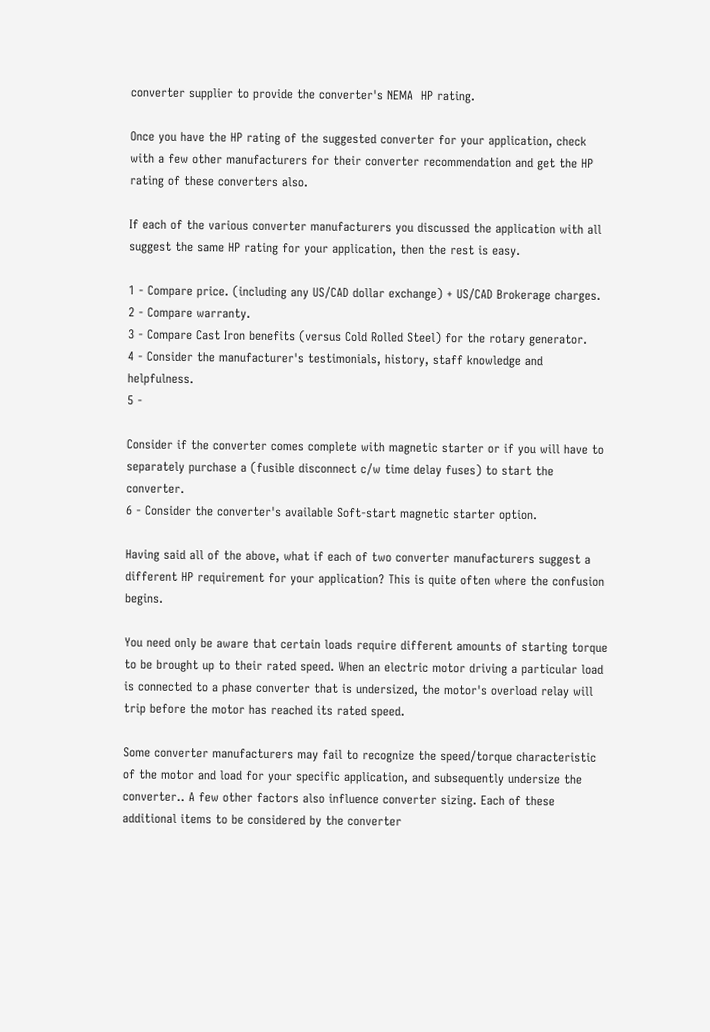converter supplier to provide the converter's NEMA  HP rating.

Once you have the HP rating of the suggested converter for your application, check with a few other manufacturers for their converter recommendation and get the HP rating of these converters also.

If each of the various converter manufacturers you discussed the application with all suggest the same HP rating for your application, then the rest is easy.

1 - Compare price. (including any US/CAD dollar exchange) + US/CAD Brokerage charges.
2 - Compare warranty.
3 - Compare Cast Iron benefits (versus Cold Rolled Steel) for the rotary generator.
4 - Consider the manufacturer's testimonials, history, staff knowledge and helpfulness.
5 -

Consider if the converter comes complete with magnetic starter or if you will have to separately purchase a (fusible disconnect c/w time delay fuses) to start the converter.
6 - Consider the converter's available Soft-start magnetic starter option.

Having said all of the above, what if each of two converter manufacturers suggest a different HP requirement for your application? This is quite often where the confusion begins.

You need only be aware that certain loads require different amounts of starting torque to be brought up to their rated speed. When an electric motor driving a particular load is connected to a phase converter that is undersized, the motor's overload relay will trip before the motor has reached its rated speed.

Some converter manufacturers may fail to recognize the speed/torque characteristic of the motor and load for your specific application, and subsequently undersize the converter.. A few other factors also influence converter sizing. Each of these additional items to be considered by the converter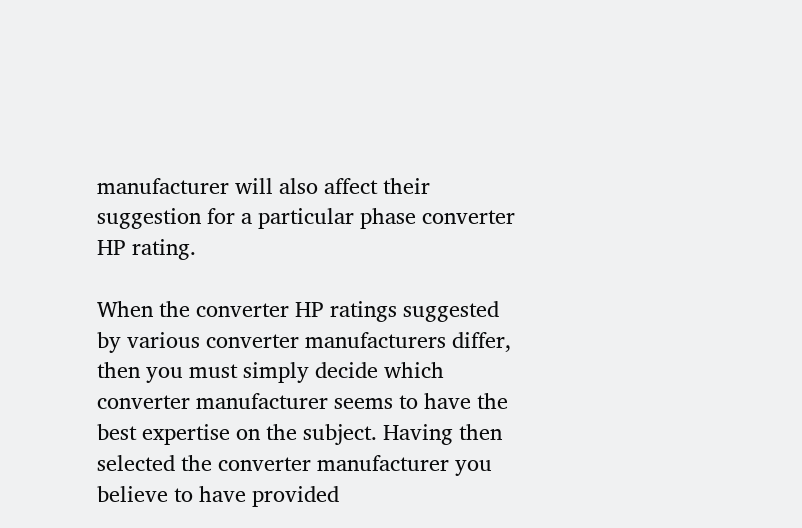manufacturer will also affect their suggestion for a particular phase converter HP rating.

When the converter HP ratings suggested by various converter manufacturers differ, then you must simply decide which converter manufacturer seems to have the best expertise on the subject. Having then selected the converter manufacturer you believe to have provided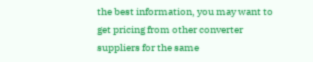the best information, you may want to get pricing from other converter suppliers for the same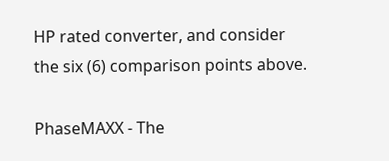HP rated converter, and consider the six (6) comparison points above.

PhaseMAXX - The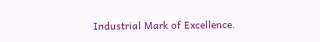Industrial Mark of Excellence.